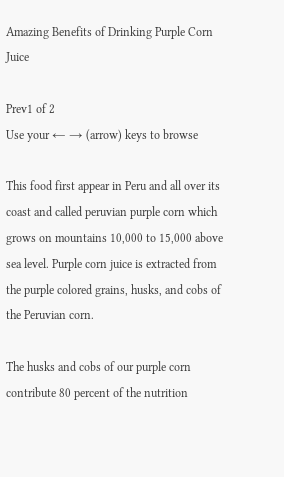Amazing Benefits of Drinking Purple Corn Juice

Prev1 of 2
Use your ← → (arrow) keys to browse

This food first appear in Peru and all over its coast and called peruvian purple corn which grows on mountains 10,000 to 15,000 above sea level. Purple corn juice is extracted from the purple colored grains, husks, and cobs of the Peruvian corn.

The husks and cobs of our purple corn contribute 80 percent of the nutrition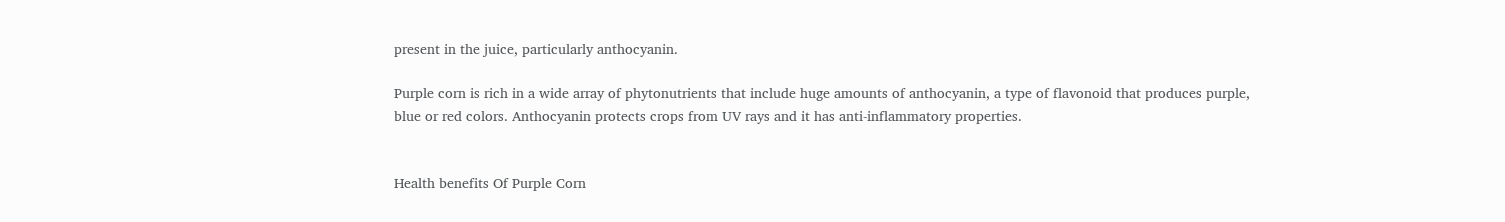present in the juice, particularly anthocyanin.

Purple corn is rich in a wide array of phytonutrients that include huge amounts of anthocyanin, a type of flavonoid that produces purple, blue or red colors. Anthocyanin protects crops from UV rays and it has anti-inflammatory properties.


Health benefits Of Purple Corn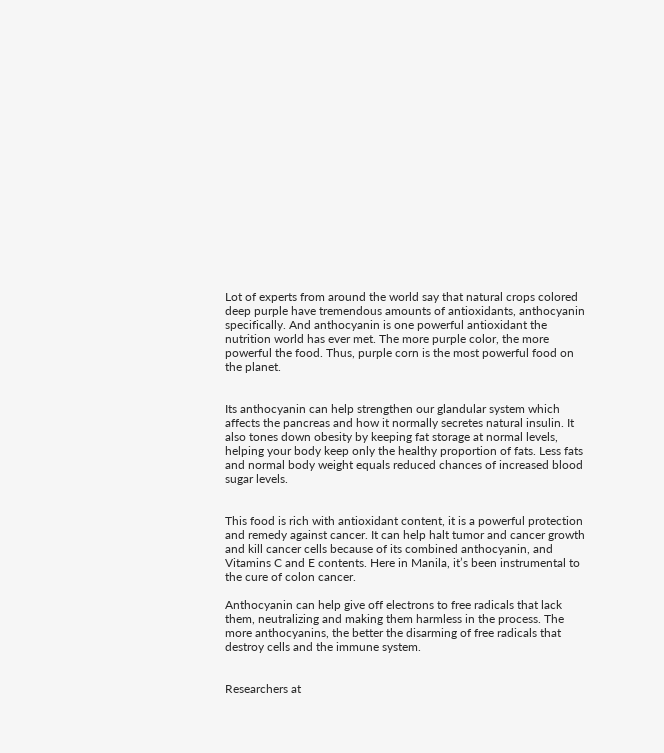Lot of experts from around the world say that natural crops colored deep purple have tremendous amounts of antioxidants, anthocyanin specifically. And anthocyanin is one powerful antioxidant the nutrition world has ever met. The more purple color, the more powerful the food. Thus, purple corn is the most powerful food on the planet.


Its anthocyanin can help strengthen our glandular system which affects the pancreas and how it normally secretes natural insulin. It also tones down obesity by keeping fat storage at normal levels, helping your body keep only the healthy proportion of fats. Less fats and normal body weight equals reduced chances of increased blood sugar levels.


This food is rich with antioxidant content, it is a powerful protection and remedy against cancer. It can help halt tumor and cancer growth and kill cancer cells because of its combined anthocyanin, and Vitamins C and E contents. Here in Manila, it’s been instrumental to the cure of colon cancer.

Anthocyanin can help give off electrons to free radicals that lack them, neutralizing and making them harmless in the process. The more anthocyanins, the better the disarming of free radicals that destroy cells and the immune system.


Researchers at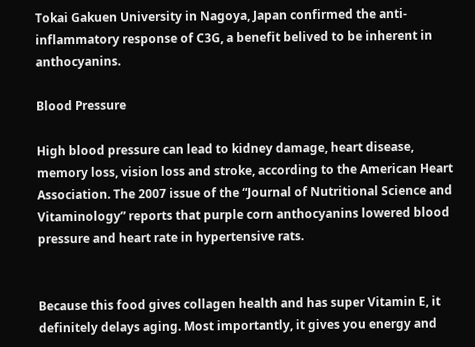Tokai Gakuen University in Nagoya, Japan confirmed the anti-inflammatory response of C3G, a benefit belived to be inherent in anthocyanins.

Blood Pressure

High blood pressure can lead to kidney damage, heart disease, memory loss, vision loss and stroke, according to the American Heart Association. The 2007 issue of the “Journal of Nutritional Science and Vitaminology” reports that purple corn anthocyanins lowered blood pressure and heart rate in hypertensive rats.


Because this food gives collagen health and has super Vitamin E, it definitely delays aging. Most importantly, it gives you energy and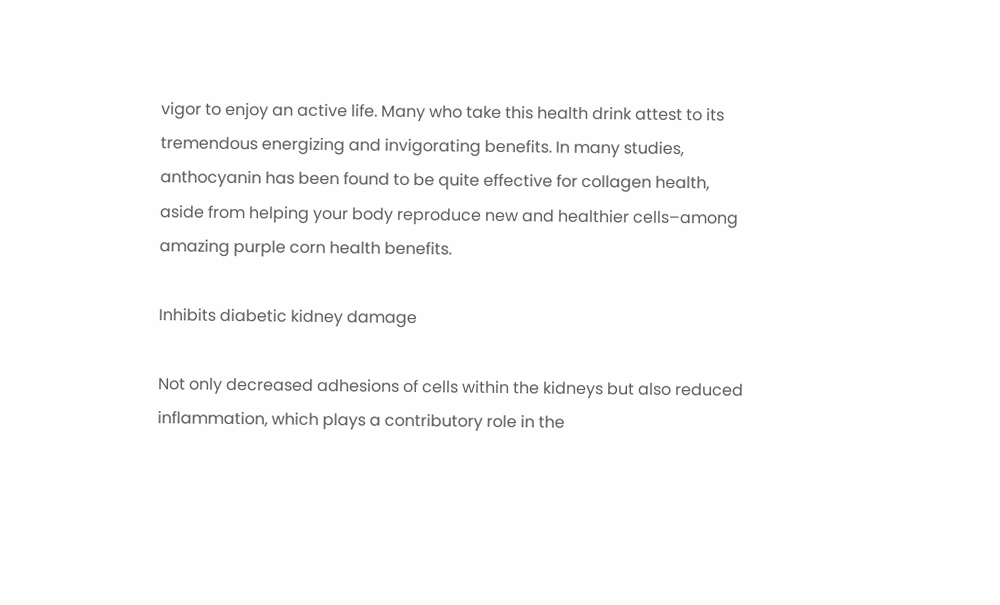vigor to enjoy an active life. Many who take this health drink attest to its tremendous energizing and invigorating benefits. In many studies, anthocyanin has been found to be quite effective for collagen health, aside from helping your body reproduce new and healthier cells–among amazing purple corn health benefits.

Inhibits diabetic kidney damage

Not only decreased adhesions of cells within the kidneys but also reduced inflammation, which plays a contributory role in the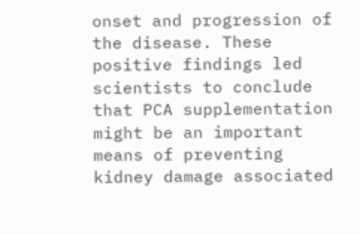onset and progression of the disease. These positive findings led scientists to conclude that PCA supplementation might be an important means of preventing kidney damage associated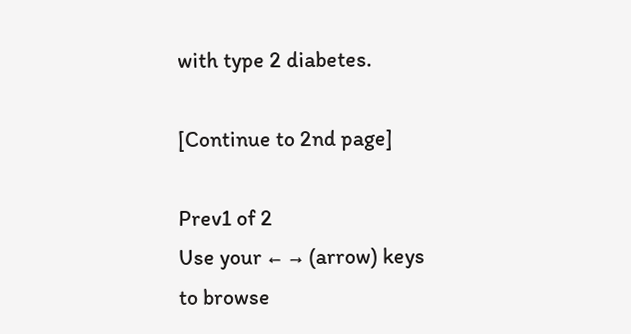with type 2 diabetes.

[Continue to 2nd page]

Prev1 of 2
Use your ← → (arrow) keys to browse